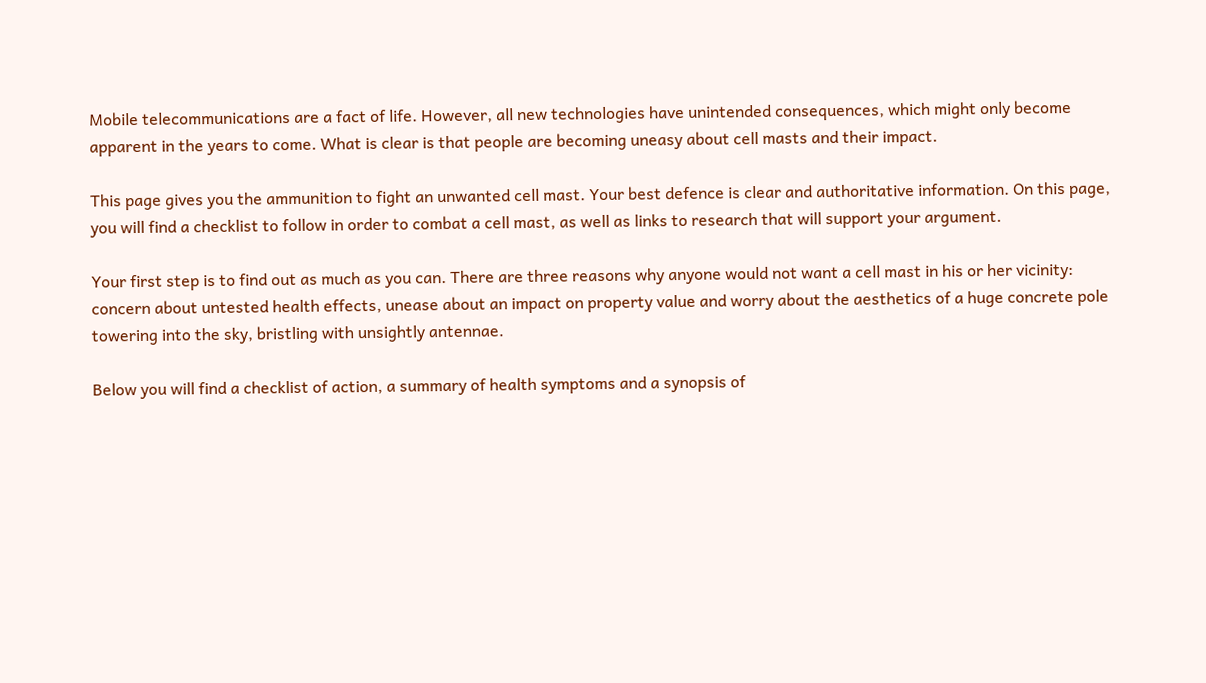Mobile telecommunications are a fact of life. However, all new technologies have unintended consequences, which might only become apparent in the years to come. What is clear is that people are becoming uneasy about cell masts and their impact.

This page gives you the ammunition to fight an unwanted cell mast. Your best defence is clear and authoritative information. On this page, you will find a checklist to follow in order to combat a cell mast, as well as links to research that will support your argument.

Your first step is to find out as much as you can. There are three reasons why anyone would not want a cell mast in his or her vicinity: concern about untested health effects, unease about an impact on property value and worry about the aesthetics of a huge concrete pole towering into the sky, bristling with unsightly antennae.

Below you will find a checklist of action, a summary of health symptoms and a synopsis of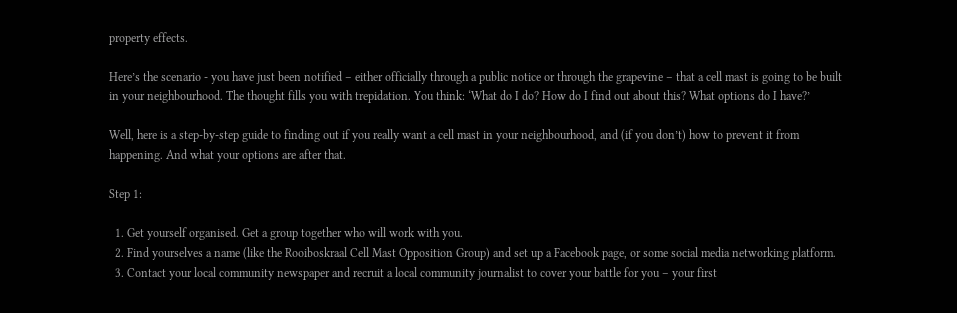property effects.

Here’s the scenario - you have just been notified – either officially through a public notice or through the grapevine – that a cell mast is going to be built in your neighbourhood. The thought fills you with trepidation. You think: ‘What do I do? How do I find out about this? What options do I have?’

Well, here is a step-by-step guide to finding out if you really want a cell mast in your neighbourhood, and (if you don’t) how to prevent it from happening. And what your options are after that.

Step 1:

  1. Get yourself organised. Get a group together who will work with you.
  2. Find yourselves a name (like the Rooiboskraal Cell Mast Opposition Group) and set up a Facebook page, or some social media networking platform.
  3. Contact your local community newspaper and recruit a local community journalist to cover your battle for you – your first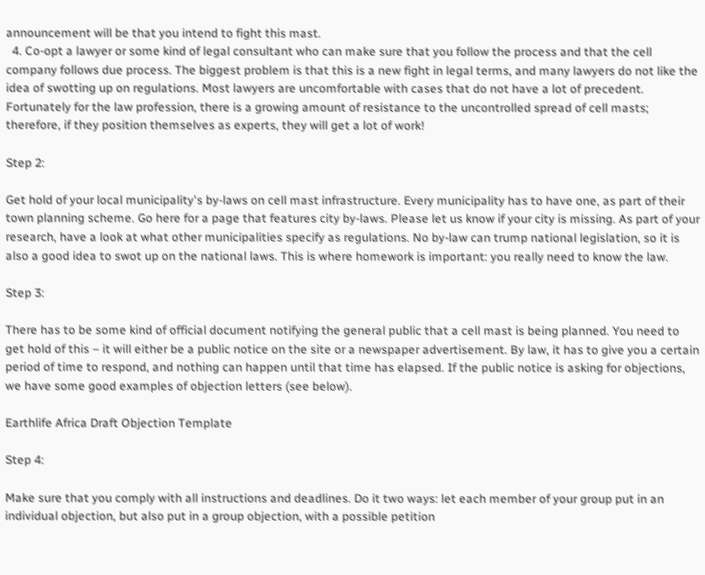announcement will be that you intend to fight this mast.
  4. Co-opt a lawyer or some kind of legal consultant who can make sure that you follow the process and that the cell company follows due process. The biggest problem is that this is a new fight in legal terms, and many lawyers do not like the idea of swotting up on regulations. Most lawyers are uncomfortable with cases that do not have a lot of precedent. Fortunately for the law profession, there is a growing amount of resistance to the uncontrolled spread of cell masts; therefore, if they position themselves as experts, they will get a lot of work!

Step 2:

Get hold of your local municipality's by-laws on cell mast infrastructure. Every municipality has to have one, as part of their town planning scheme. Go here for a page that features city by-laws. Please let us know if your city is missing. As part of your research, have a look at what other municipalities specify as regulations. No by-law can trump national legislation, so it is also a good idea to swot up on the national laws. This is where homework is important: you really need to know the law.

Step 3:

There has to be some kind of official document notifying the general public that a cell mast is being planned. You need to get hold of this – it will either be a public notice on the site or a newspaper advertisement. By law, it has to give you a certain period of time to respond, and nothing can happen until that time has elapsed. If the public notice is asking for objections, we have some good examples of objection letters (see below).

Earthlife Africa Draft Objection Template

Step 4:

Make sure that you comply with all instructions and deadlines. Do it two ways: let each member of your group put in an individual objection, but also put in a group objection, with a possible petition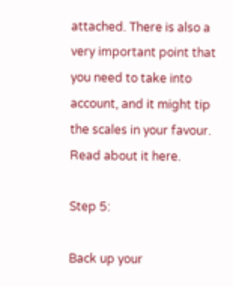attached. There is also a very important point that you need to take into account, and it might tip the scales in your favour. Read about it here.

Step 5:

Back up your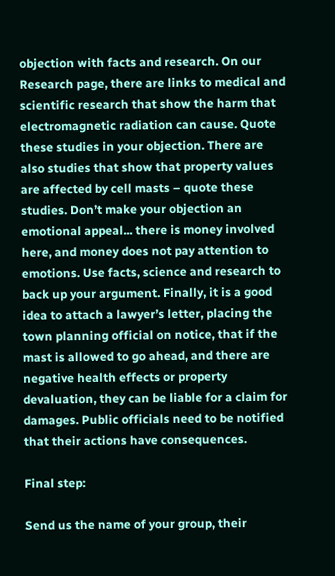objection with facts and research. On our Research page, there are links to medical and scientific research that show the harm that electromagnetic radiation can cause. Quote these studies in your objection. There are also studies that show that property values are affected by cell masts – quote these studies. Don’t make your objection an emotional appeal... there is money involved here, and money does not pay attention to emotions. Use facts, science and research to back up your argument. Finally, it is a good idea to attach a lawyer’s letter, placing the town planning official on notice, that if the mast is allowed to go ahead, and there are negative health effects or property devaluation, they can be liable for a claim for damages. Public officials need to be notified that their actions have consequences.

Final step:

Send us the name of your group, their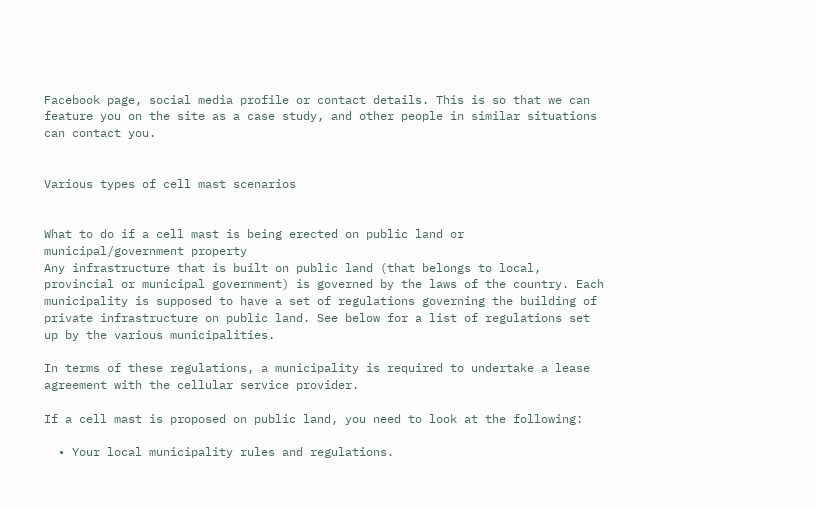Facebook page, social media profile or contact details. This is so that we can feature you on the site as a case study, and other people in similar situations can contact you.


Various types of cell mast scenarios


What to do if a cell mast is being erected on public land or municipal/government property
Any infrastructure that is built on public land (that belongs to local, provincial or municipal government) is governed by the laws of the country. Each municipality is supposed to have a set of regulations governing the building of private infrastructure on public land. See below for a list of regulations set up by the various municipalities.

In terms of these regulations, a municipality is required to undertake a lease agreement with the cellular service provider.

If a cell mast is proposed on public land, you need to look at the following:

  • Your local municipality rules and regulations.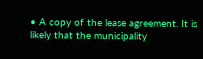• A copy of the lease agreement. It is likely that the municipality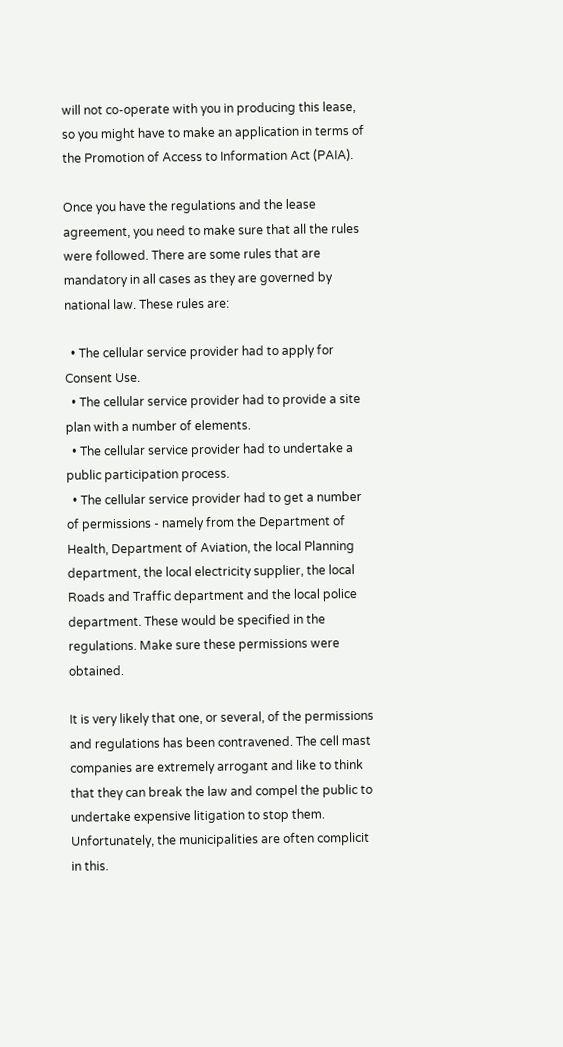will not co-operate with you in producing this lease, so you might have to make an application in terms of the Promotion of Access to Information Act (PAIA).

Once you have the regulations and the lease agreement, you need to make sure that all the rules were followed. There are some rules that are mandatory in all cases as they are governed by national law. These rules are:

  • The cellular service provider had to apply for Consent Use.
  • The cellular service provider had to provide a site plan with a number of elements.
  • The cellular service provider had to undertake a public participation process.
  • The cellular service provider had to get a number of permissions - namely from the Department of Health, Department of Aviation, the local Planning department, the local electricity supplier, the local Roads and Traffic department and the local police department. These would be specified in the regulations. Make sure these permissions were obtained.

It is very likely that one, or several, of the permissions and regulations has been contravened. The cell mast companies are extremely arrogant and like to think that they can break the law and compel the public to undertake expensive litigation to stop them. Unfortunately, the municipalities are often complicit in this.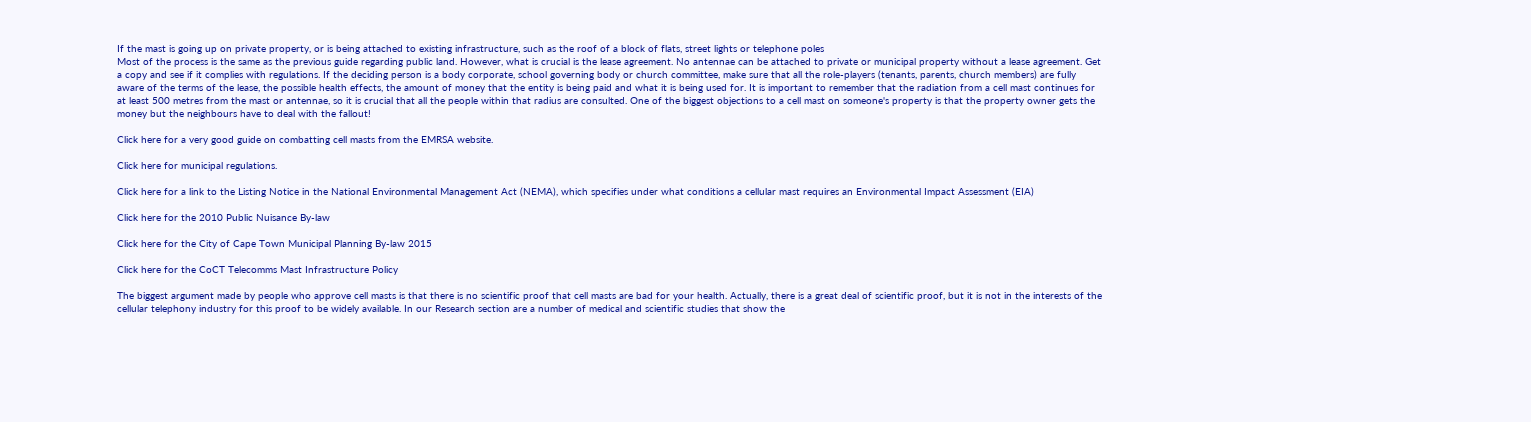If the mast is going up on private property, or is being attached to existing infrastructure, such as the roof of a block of flats, street lights or telephone poles
Most of the process is the same as the previous guide regarding public land. However, what is crucial is the lease agreement. No antennae can be attached to private or municipal property without a lease agreement. Get a copy and see if it complies with regulations. If the deciding person is a body corporate, school governing body or church committee, make sure that all the role-players (tenants, parents, church members) are fully aware of the terms of the lease, the possible health effects, the amount of money that the entity is being paid and what it is being used for. It is important to remember that the radiation from a cell mast continues for at least 500 metres from the mast or antennae, so it is crucial that all the people within that radius are consulted. One of the biggest objections to a cell mast on someone's property is that the property owner gets the money but the neighbours have to deal with the fallout!

Click here for a very good guide on combatting cell masts from the EMRSA website.

Click here for municipal regulations.

Click here for a link to the Listing Notice in the National Environmental Management Act (NEMA), which specifies under what conditions a cellular mast requires an Environmental Impact Assessment (EIA)

Click here for the 2010 Public Nuisance By-law

Click here for the City of Cape Town Municipal Planning By-law 2015

Click here for the CoCT Telecomms Mast Infrastructure Policy

The biggest argument made by people who approve cell masts is that there is no scientific proof that cell masts are bad for your health. Actually, there is a great deal of scientific proof, but it is not in the interests of the cellular telephony industry for this proof to be widely available. In our Research section are a number of medical and scientific studies that show the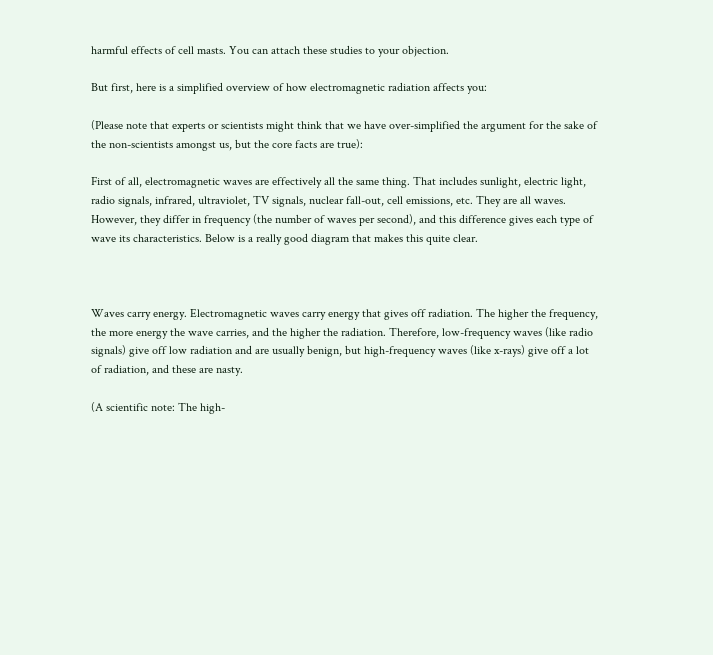harmful effects of cell masts. You can attach these studies to your objection.

But first, here is a simplified overview of how electromagnetic radiation affects you:

(Please note that experts or scientists might think that we have over-simplified the argument for the sake of the non-scientists amongst us, but the core facts are true):

First of all, electromagnetic waves are effectively all the same thing. That includes sunlight, electric light, radio signals, infrared, ultraviolet, TV signals, nuclear fall-out, cell emissions, etc. They are all waves. However, they differ in frequency (the number of waves per second), and this difference gives each type of wave its characteristics. Below is a really good diagram that makes this quite clear.



Waves carry energy. Electromagnetic waves carry energy that gives off radiation. The higher the frequency, the more energy the wave carries, and the higher the radiation. Therefore, low-frequency waves (like radio signals) give off low radiation and are usually benign, but high-frequency waves (like x-rays) give off a lot of radiation, and these are nasty.

(A scientific note: The high-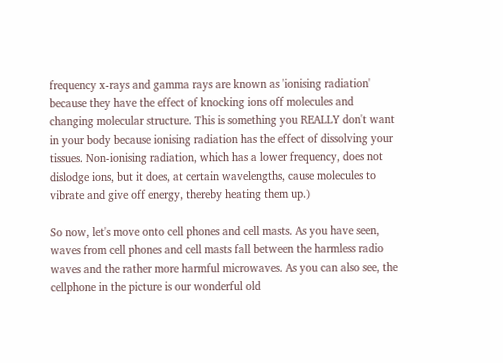frequency x-rays and gamma rays are known as 'ionising radiation' because they have the effect of knocking ions off molecules and changing molecular structure. This is something you REALLY don't want in your body because ionising radiation has the effect of dissolving your tissues. Non-ionising radiation, which has a lower frequency, does not dislodge ions, but it does, at certain wavelengths, cause molecules to vibrate and give off energy, thereby heating them up.)

So now, let's move onto cell phones and cell masts. As you have seen, waves from cell phones and cell masts fall between the harmless radio waves and the rather more harmful microwaves. As you can also see, the cellphone in the picture is our wonderful old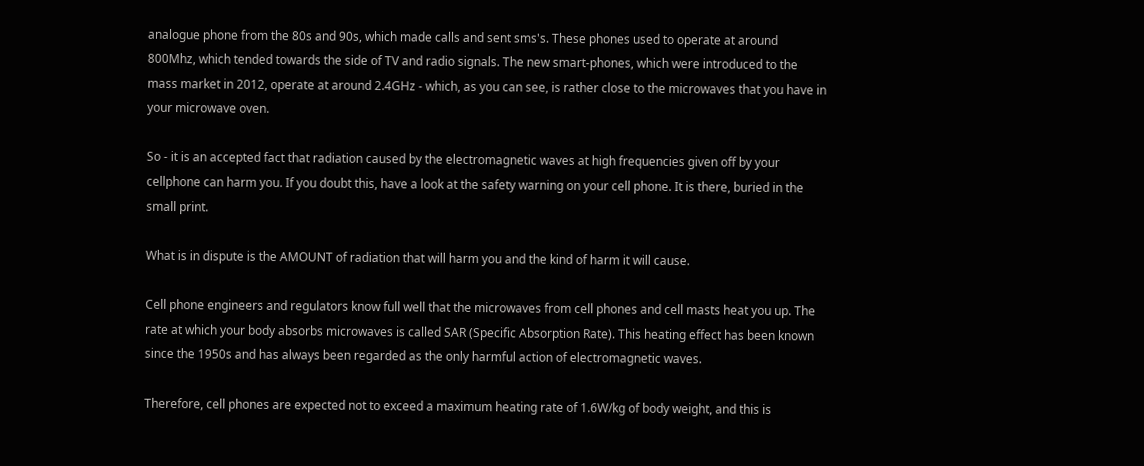analogue phone from the 80s and 90s, which made calls and sent sms's. These phones used to operate at around 800Mhz, which tended towards the side of TV and radio signals. The new smart-phones, which were introduced to the mass market in 2012, operate at around 2.4GHz - which, as you can see, is rather close to the microwaves that you have in your microwave oven.

So - it is an accepted fact that radiation caused by the electromagnetic waves at high frequencies given off by your cellphone can harm you. If you doubt this, have a look at the safety warning on your cell phone. It is there, buried in the small print.

What is in dispute is the AMOUNT of radiation that will harm you and the kind of harm it will cause.

Cell phone engineers and regulators know full well that the microwaves from cell phones and cell masts heat you up. The rate at which your body absorbs microwaves is called SAR (Specific Absorption Rate). This heating effect has been known since the 1950s and has always been regarded as the only harmful action of electromagnetic waves.

Therefore, cell phones are expected not to exceed a maximum heating rate of 1.6W/kg of body weight, and this is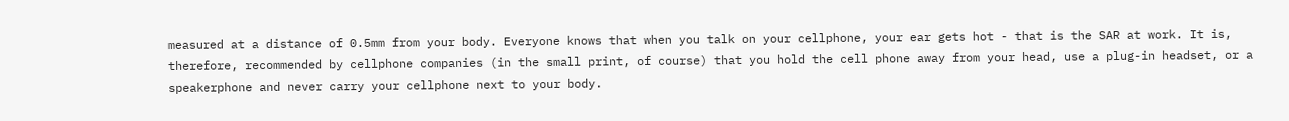measured at a distance of 0.5mm from your body. Everyone knows that when you talk on your cellphone, your ear gets hot - that is the SAR at work. It is, therefore, recommended by cellphone companies (in the small print, of course) that you hold the cell phone away from your head, use a plug-in headset, or a speakerphone and never carry your cellphone next to your body.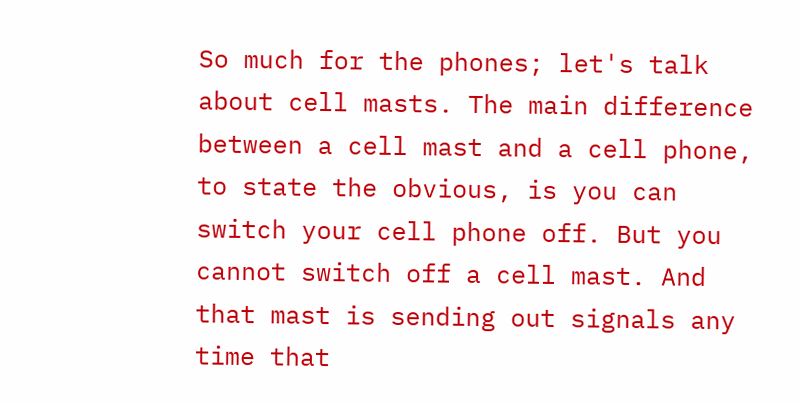So much for the phones; let's talk about cell masts. The main difference between a cell mast and a cell phone, to state the obvious, is you can switch your cell phone off. But you cannot switch off a cell mast. And that mast is sending out signals any time that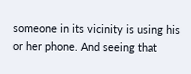someone in its vicinity is using his or her phone. And seeing that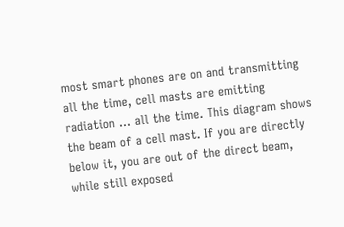most smart phones are on and transmitting all the time, cell masts are emitting radiation ... all the time. This diagram shows the beam of a cell mast. If you are directly below it, you are out of the direct beam, while still exposed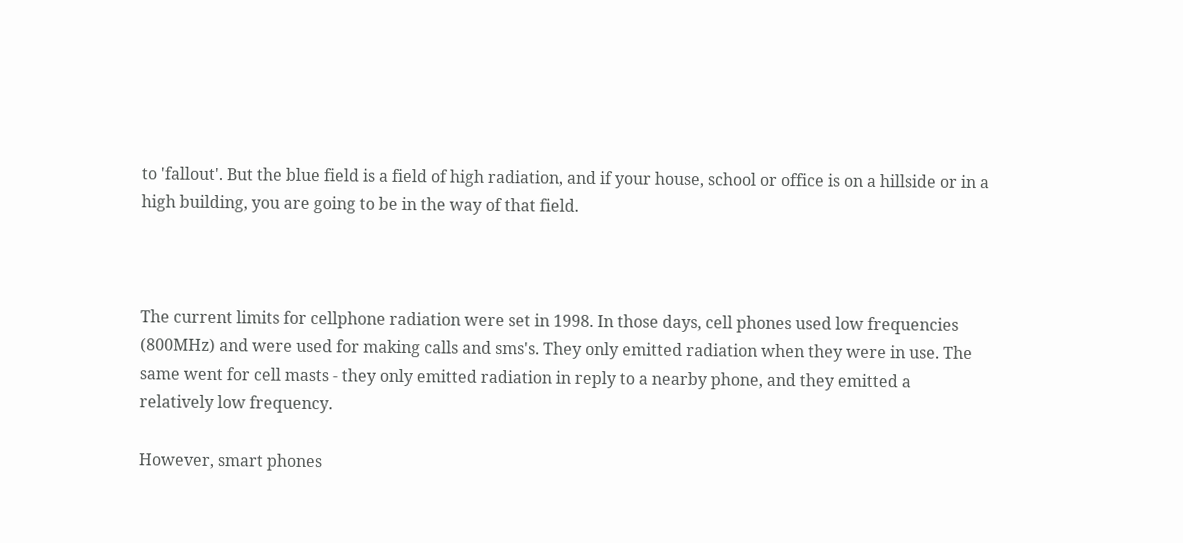to 'fallout'. But the blue field is a field of high radiation, and if your house, school or office is on a hillside or in a high building, you are going to be in the way of that field.



The current limits for cellphone radiation were set in 1998. In those days, cell phones used low frequencies (800MHz) and were used for making calls and sms's. They only emitted radiation when they were in use. The same went for cell masts - they only emitted radiation in reply to a nearby phone, and they emitted a relatively low frequency.

However, smart phones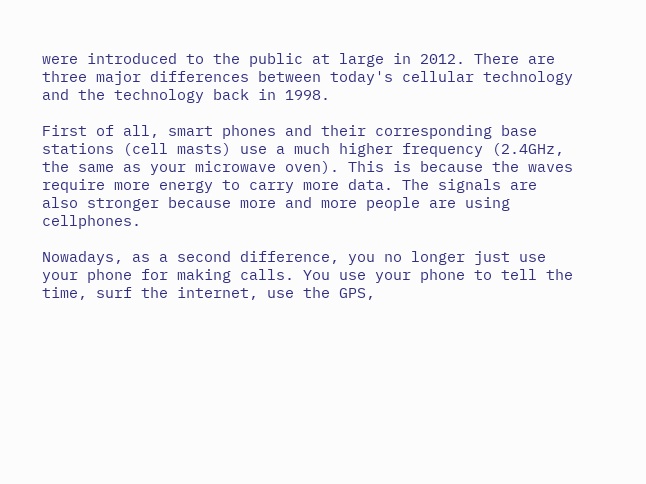were introduced to the public at large in 2012. There are three major differences between today's cellular technology and the technology back in 1998.

First of all, smart phones and their corresponding base stations (cell masts) use a much higher frequency (2.4GHz, the same as your microwave oven). This is because the waves require more energy to carry more data. The signals are also stronger because more and more people are using cellphones.

Nowadays, as a second difference, you no longer just use your phone for making calls. You use your phone to tell the time, surf the internet, use the GPS,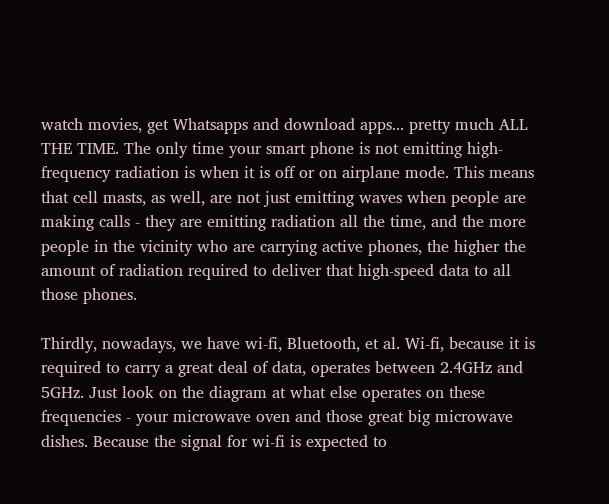watch movies, get Whatsapps and download apps... pretty much ALL THE TIME. The only time your smart phone is not emitting high-frequency radiation is when it is off or on airplane mode. This means that cell masts, as well, are not just emitting waves when people are making calls - they are emitting radiation all the time, and the more people in the vicinity who are carrying active phones, the higher the amount of radiation required to deliver that high-speed data to all those phones.

Thirdly, nowadays, we have wi-fi, Bluetooth, et al. Wi-fi, because it is required to carry a great deal of data, operates between 2.4GHz and 5GHz. Just look on the diagram at what else operates on these frequencies - your microwave oven and those great big microwave dishes. Because the signal for wi-fi is expected to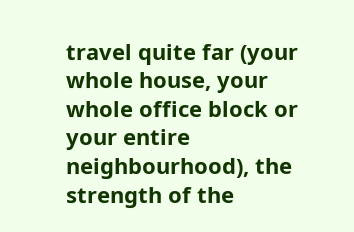travel quite far (your whole house, your whole office block or your entire neighbourhood), the strength of the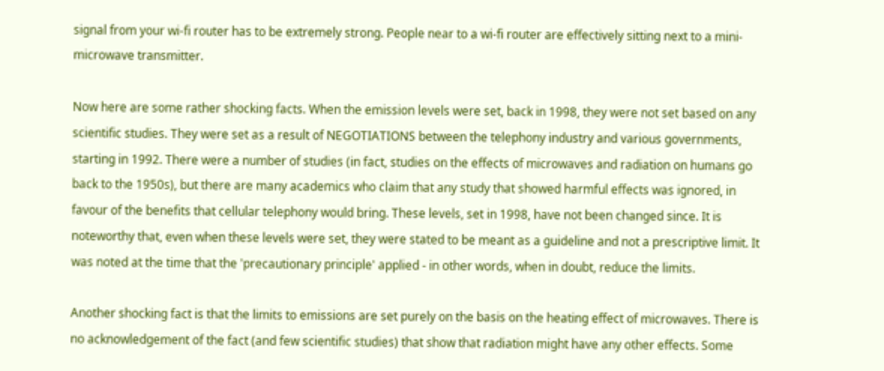signal from your wi-fi router has to be extremely strong. People near to a wi-fi router are effectively sitting next to a mini-microwave transmitter.

Now here are some rather shocking facts. When the emission levels were set, back in 1998, they were not set based on any scientific studies. They were set as a result of NEGOTIATIONS between the telephony industry and various governments, starting in 1992. There were a number of studies (in fact, studies on the effects of microwaves and radiation on humans go back to the 1950s), but there are many academics who claim that any study that showed harmful effects was ignored, in favour of the benefits that cellular telephony would bring. These levels, set in 1998, have not been changed since. It is noteworthy that, even when these levels were set, they were stated to be meant as a guideline and not a prescriptive limit. It was noted at the time that the 'precautionary principle' applied - in other words, when in doubt, reduce the limits.

Another shocking fact is that the limits to emissions are set purely on the basis on the heating effect of microwaves. There is no acknowledgement of the fact (and few scientific studies) that show that radiation might have any other effects. Some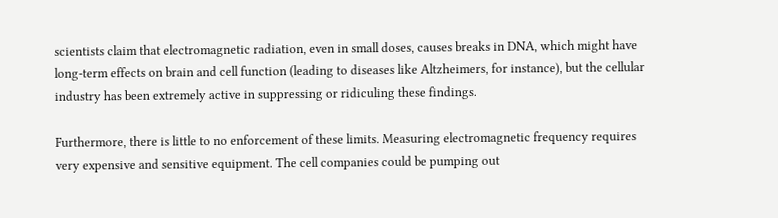scientists claim that electromagnetic radiation, even in small doses, causes breaks in DNA, which might have long-term effects on brain and cell function (leading to diseases like Altzheimers, for instance), but the cellular industry has been extremely active in suppressing or ridiculing these findings.

Furthermore, there is little to no enforcement of these limits. Measuring electromagnetic frequency requires very expensive and sensitive equipment. The cell companies could be pumping out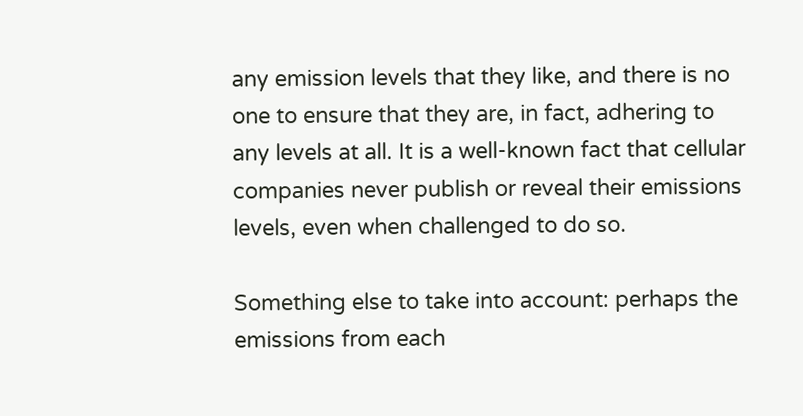any emission levels that they like, and there is no one to ensure that they are, in fact, adhering to any levels at all. It is a well-known fact that cellular companies never publish or reveal their emissions levels, even when challenged to do so.

Something else to take into account: perhaps the emissions from each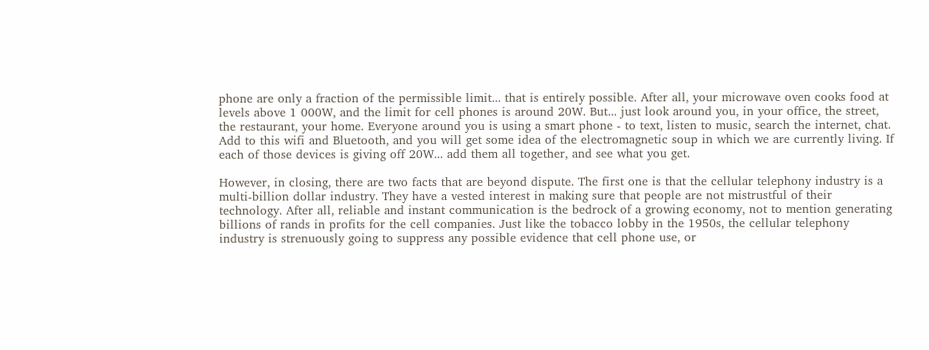phone are only a fraction of the permissible limit... that is entirely possible. After all, your microwave oven cooks food at levels above 1 000W, and the limit for cell phones is around 20W. But... just look around you, in your office, the street, the restaurant, your home. Everyone around you is using a smart phone - to text, listen to music, search the internet, chat. Add to this wifi and Bluetooth, and you will get some idea of the electromagnetic soup in which we are currently living. If each of those devices is giving off 20W... add them all together, and see what you get.

However, in closing, there are two facts that are beyond dispute. The first one is that the cellular telephony industry is a multi-billion dollar industry. They have a vested interest in making sure that people are not mistrustful of their technology. After all, reliable and instant communication is the bedrock of a growing economy, not to mention generating billions of rands in profits for the cell companies. Just like the tobacco lobby in the 1950s, the cellular telephony industry is strenuously going to suppress any possible evidence that cell phone use, or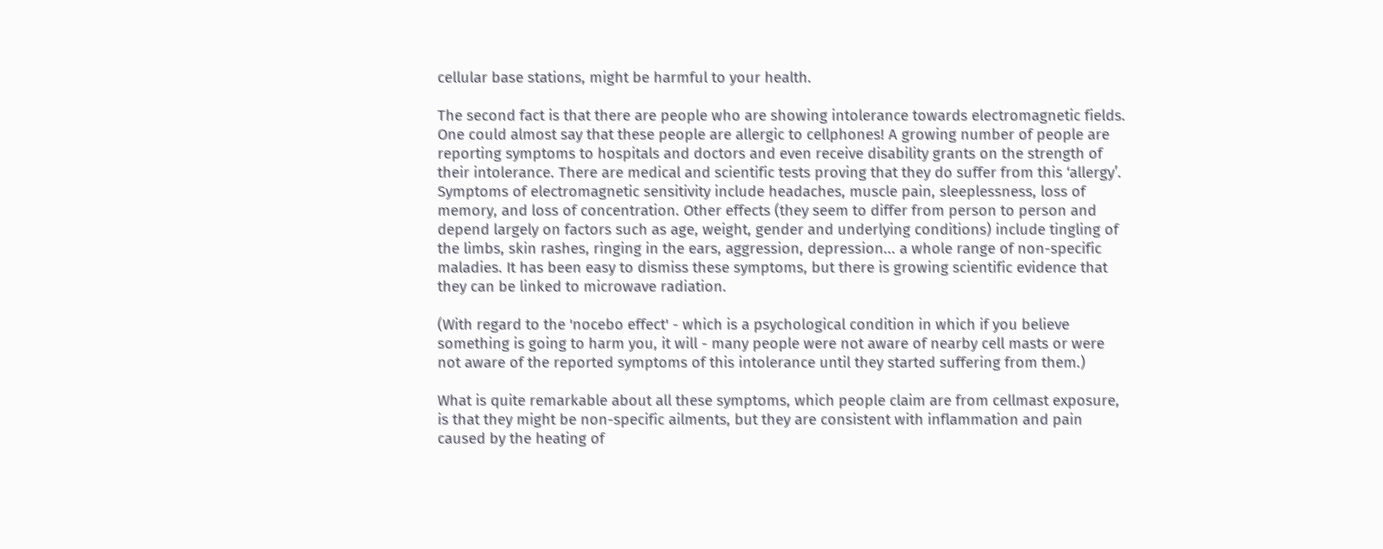cellular base stations, might be harmful to your health.

The second fact is that there are people who are showing intolerance towards electromagnetic fields. One could almost say that these people are allergic to cellphones! A growing number of people are reporting symptoms to hospitals and doctors and even receive disability grants on the strength of their intolerance. There are medical and scientific tests proving that they do suffer from this ‘allergy’.  Symptoms of electromagnetic sensitivity include headaches, muscle pain, sleeplessness, loss of memory, and loss of concentration. Other effects (they seem to differ from person to person and depend largely on factors such as age, weight, gender and underlying conditions) include tingling of the limbs, skin rashes, ringing in the ears, aggression, depression... a whole range of non-specific maladies. It has been easy to dismiss these symptoms, but there is growing scientific evidence that they can be linked to microwave radiation.

(With regard to the 'nocebo effect' - which is a psychological condition in which if you believe something is going to harm you, it will - many people were not aware of nearby cell masts or were not aware of the reported symptoms of this intolerance until they started suffering from them.)

What is quite remarkable about all these symptoms, which people claim are from cellmast exposure, is that they might be non-specific ailments, but they are consistent with inflammation and pain caused by the heating of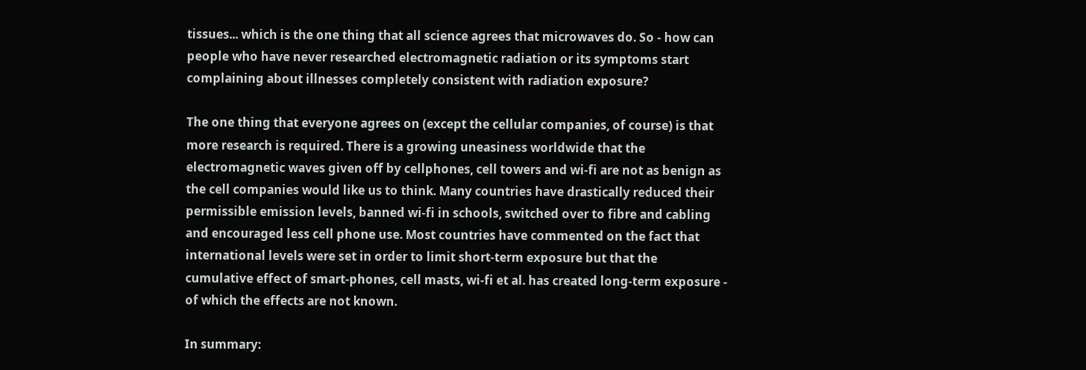tissues... which is the one thing that all science agrees that microwaves do. So - how can people who have never researched electromagnetic radiation or its symptoms start complaining about illnesses completely consistent with radiation exposure?

The one thing that everyone agrees on (except the cellular companies, of course) is that more research is required. There is a growing uneasiness worldwide that the electromagnetic waves given off by cellphones, cell towers and wi-fi are not as benign as the cell companies would like us to think. Many countries have drastically reduced their permissible emission levels, banned wi-fi in schools, switched over to fibre and cabling and encouraged less cell phone use. Most countries have commented on the fact that international levels were set in order to limit short-term exposure but that the cumulative effect of smart-phones, cell masts, wi-fi et al. has created long-term exposure - of which the effects are not known.

In summary: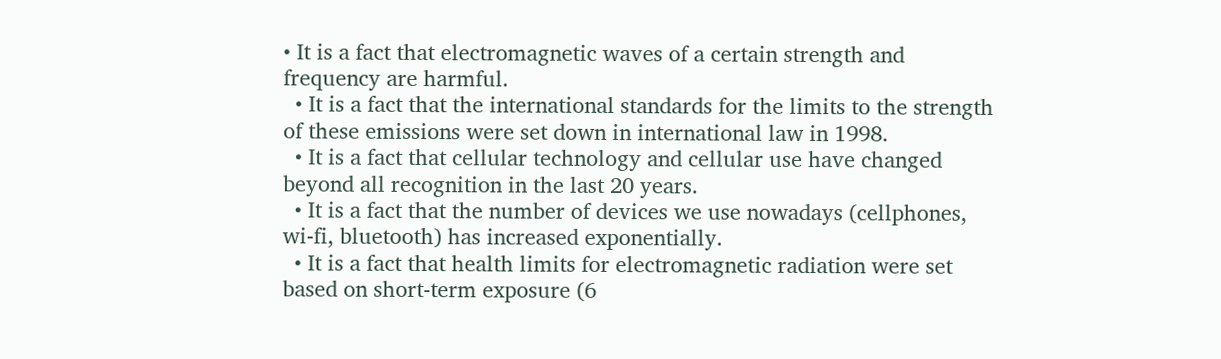• It is a fact that electromagnetic waves of a certain strength and frequency are harmful.
  • It is a fact that the international standards for the limits to the strength of these emissions were set down in international law in 1998.
  • It is a fact that cellular technology and cellular use have changed beyond all recognition in the last 20 years.
  • It is a fact that the number of devices we use nowadays (cellphones, wi-fi, bluetooth) has increased exponentially.
  • It is a fact that health limits for electromagnetic radiation were set based on short-term exposure (6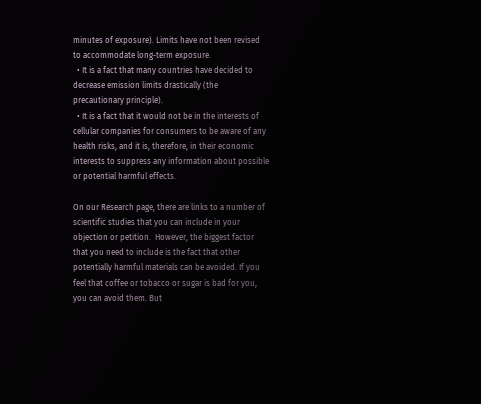minutes of exposure). Limits have not been revised to accommodate long-term exposure.
  • It is a fact that many countries have decided to decrease emission limits drastically (the precautionary principle).
  • It is a fact that it would not be in the interests of cellular companies for consumers to be aware of any health risks, and it is, therefore, in their economic interests to suppress any information about possible or potential harmful effects.

On our Research page, there are links to a number of scientific studies that you can include in your objection or petition.  However, the biggest factor that you need to include is the fact that other potentially harmful materials can be avoided. If you feel that coffee or tobacco or sugar is bad for you, you can avoid them. But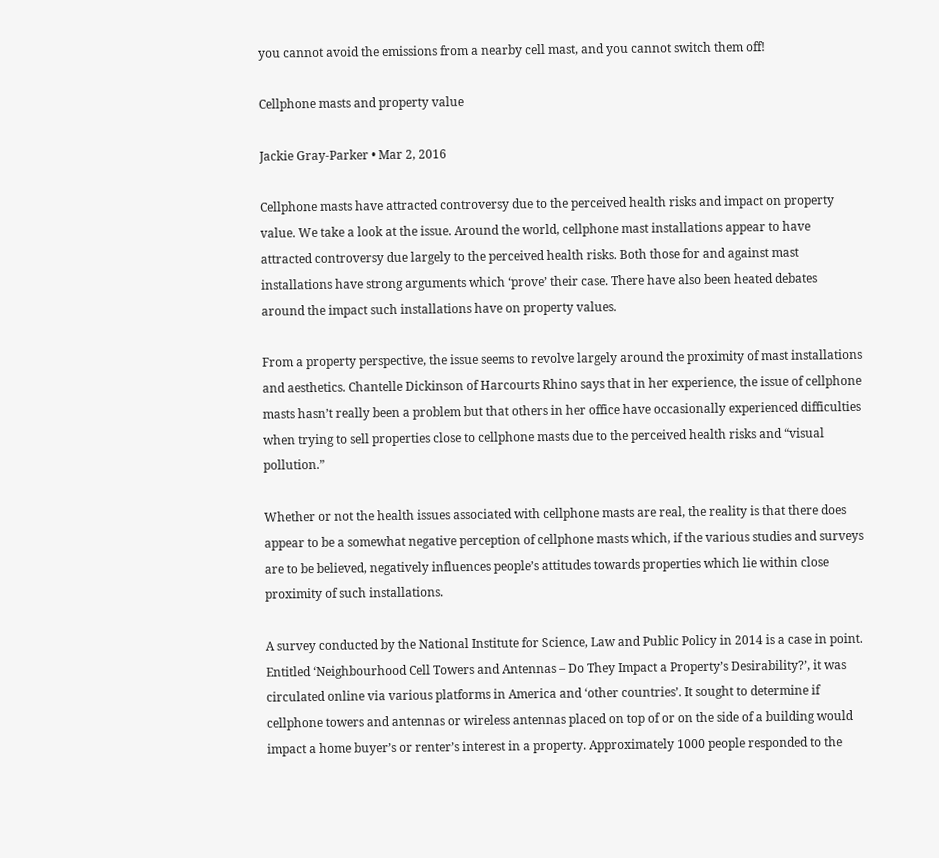you cannot avoid the emissions from a nearby cell mast, and you cannot switch them off!

Cellphone masts and property value

Jackie Gray-Parker • Mar 2, 2016

Cellphone masts have attracted controversy due to the perceived health risks and impact on property value. We take a look at the issue. Around the world, cellphone mast installations appear to have attracted controversy due largely to the perceived health risks. Both those for and against mast installations have strong arguments which ‘prove’ their case. There have also been heated debates around the impact such installations have on property values.

From a property perspective, the issue seems to revolve largely around the proximity of mast installations and aesthetics. Chantelle Dickinson of Harcourts Rhino says that in her experience, the issue of cellphone masts hasn’t really been a problem but that others in her office have occasionally experienced difficulties when trying to sell properties close to cellphone masts due to the perceived health risks and “visual pollution.”

Whether or not the health issues associated with cellphone masts are real, the reality is that there does appear to be a somewhat negative perception of cellphone masts which, if the various studies and surveys are to be believed, negatively influences people’s attitudes towards properties which lie within close proximity of such installations.

A survey conducted by the National Institute for Science, Law and Public Policy in 2014 is a case in point. Entitled ‘Neighbourhood Cell Towers and Antennas – Do They Impact a Property’s Desirability?’, it was circulated online via various platforms in America and ‘other countries’. It sought to determine if cellphone towers and antennas or wireless antennas placed on top of or on the side of a building would impact a home buyer’s or renter’s interest in a property. Approximately 1000 people responded to the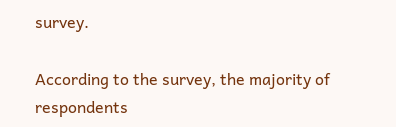survey.

According to the survey, the majority of respondents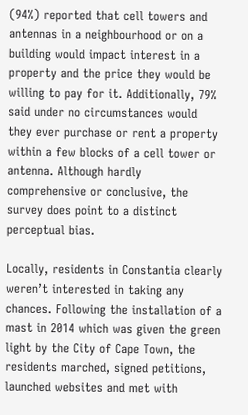(94%) reported that cell towers and antennas in a neighbourhood or on a building would impact interest in a property and the price they would be willing to pay for it. Additionally, 79% said under no circumstances would they ever purchase or rent a property within a few blocks of a cell tower or antenna. Although hardly comprehensive or conclusive, the survey does point to a distinct perceptual bias.

Locally, residents in Constantia clearly weren’t interested in taking any chances. Following the installation of a mast in 2014 which was given the green light by the City of Cape Town, the residents marched, signed petitions, launched websites and met with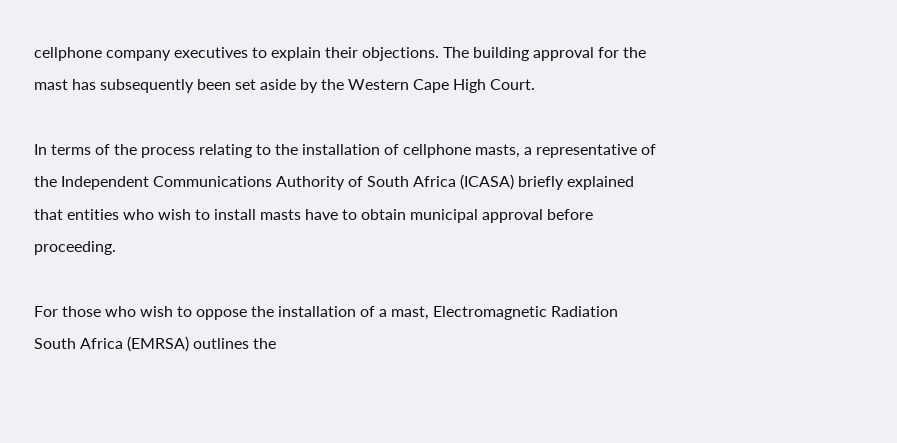cellphone company executives to explain their objections. The building approval for the mast has subsequently been set aside by the Western Cape High Court.

In terms of the process relating to the installation of cellphone masts, a representative of the Independent Communications Authority of South Africa (ICASA) briefly explained that entities who wish to install masts have to obtain municipal approval before proceeding.

For those who wish to oppose the installation of a mast, Electromagnetic Radiation South Africa (EMRSA) outlines the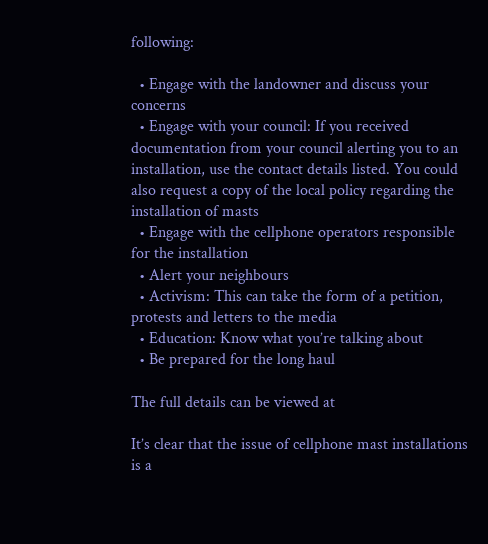following:

  • Engage with the landowner and discuss your concerns
  • Engage with your council: If you received documentation from your council alerting you to an installation, use the contact details listed. You could also request a copy of the local policy regarding the installation of masts
  • Engage with the cellphone operators responsible for the installation
  • Alert your neighbours
  • Activism: This can take the form of a petition, protests and letters to the media
  • Education: Know what you’re talking about
  • Be prepared for the long haul

The full details can be viewed at

It’s clear that the issue of cellphone mast installations is a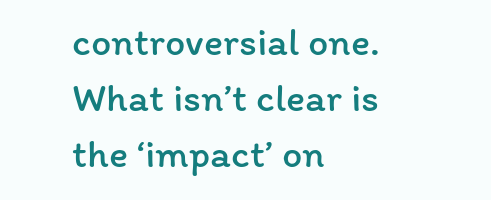controversial one. What isn’t clear is the ‘impact’ on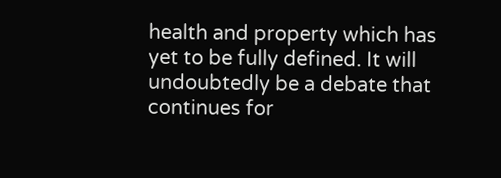health and property which has yet to be fully defined. It will undoubtedly be a debate that continues for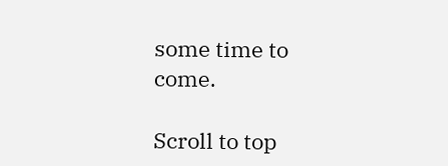some time to come.

Scroll to top